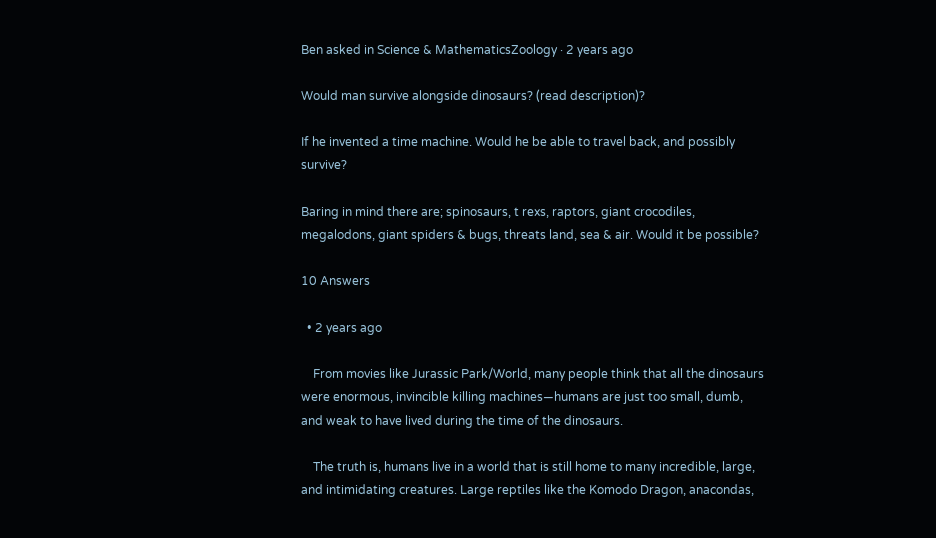Ben asked in Science & MathematicsZoology · 2 years ago

Would man survive alongside dinosaurs? (read description)?

If he invented a time machine. Would he be able to travel back, and possibly survive?

Baring in mind there are; spinosaurs, t rexs, raptors, giant crocodiles, megalodons, giant spiders & bugs, threats land, sea & air. Would it be possible?

10 Answers

  • 2 years ago

    From movies like Jurassic Park/World, many people think that all the dinosaurs were enormous, invincible killing machines—humans are just too small, dumb, and weak to have lived during the time of the dinosaurs.

    The truth is, humans live in a world that is still home to many incredible, large, and intimidating creatures. Large reptiles like the Komodo Dragon, anacondas,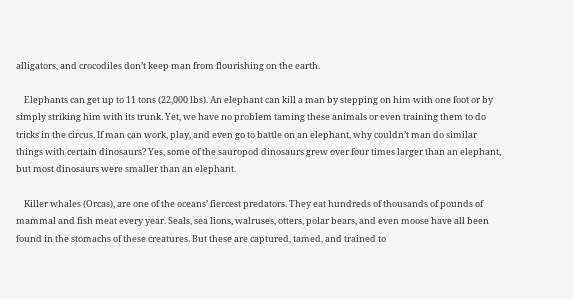alligators, and crocodiles don’t keep man from flourishing on the earth.

    Elephants can get up to 11 tons (22,000 lbs). An elephant can kill a man by stepping on him with one foot or by simply striking him with its trunk. Yet, we have no problem taming these animals or even training them to do tricks in the circus. If man can work, play, and even go to battle on an elephant, why couldn’t man do similar things with certain dinosaurs? Yes, some of the sauropod dinosaurs grew over four times larger than an elephant, but most dinosaurs were smaller than an elephant.

    Killer whales (Orcas), are one of the oceans’ fiercest predators. They eat hundreds of thousands of pounds of mammal and fish meat every year. Seals, sea lions, walruses, otters, polar bears, and even moose have all been found in the stomachs of these creatures. But these are captured, tamed, and trained to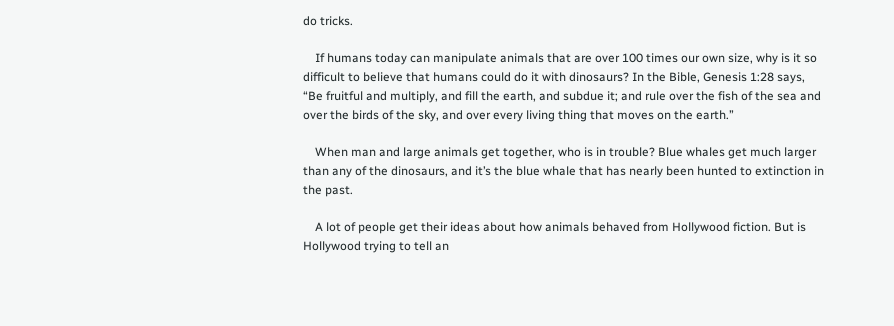do tricks.

    If humans today can manipulate animals that are over 100 times our own size, why is it so difficult to believe that humans could do it with dinosaurs? In the Bible, Genesis 1:28 says, “Be fruitful and multiply, and fill the earth, and subdue it; and rule over the fish of the sea and over the birds of the sky, and over every living thing that moves on the earth.”

    When man and large animals get together, who is in trouble? Blue whales get much larger than any of the dinosaurs, and it’s the blue whale that has nearly been hunted to extinction in the past.

    A lot of people get their ideas about how animals behaved from Hollywood fiction. But is Hollywood trying to tell an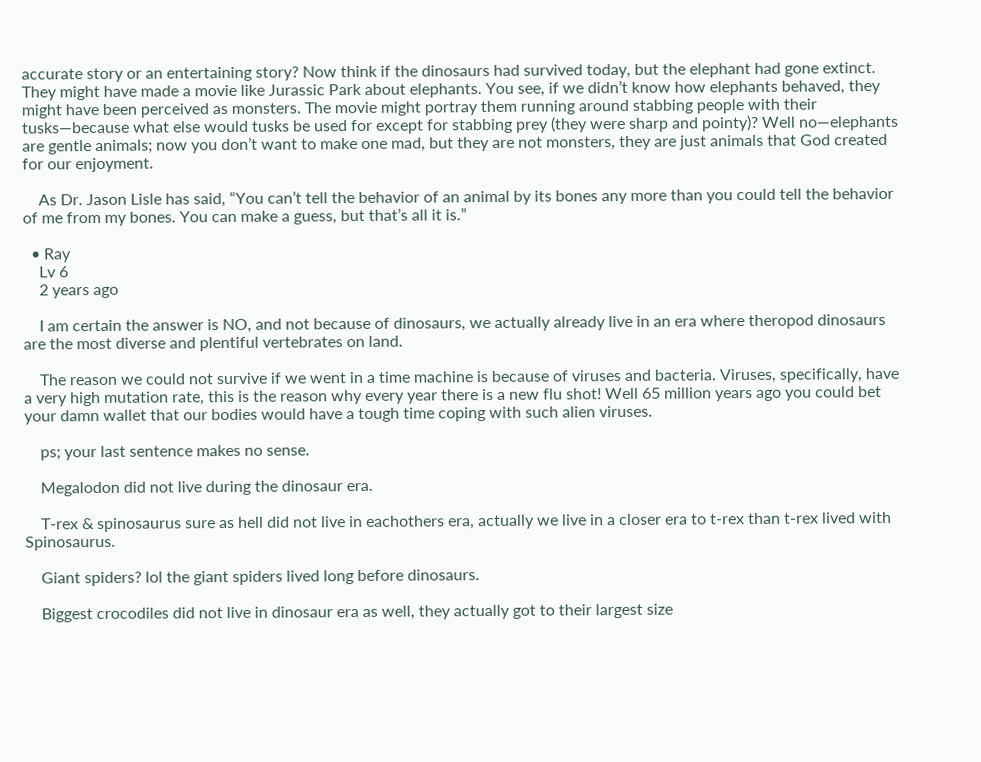accurate story or an entertaining story? Now think if the dinosaurs had survived today, but the elephant had gone extinct. They might have made a movie like Jurassic Park about elephants. You see, if we didn’t know how elephants behaved, they might have been perceived as monsters. The movie might portray them running around stabbing people with their tusks—because what else would tusks be used for except for stabbing prey (they were sharp and pointy)? Well no—elephants are gentle animals; now you don’t want to make one mad, but they are not monsters, they are just animals that God created for our enjoyment.

    As Dr. Jason Lisle has said, “You can’t tell the behavior of an animal by its bones any more than you could tell the behavior of me from my bones. You can make a guess, but that’s all it is.”

  • Ray
    Lv 6
    2 years ago

    I am certain the answer is NO, and not because of dinosaurs, we actually already live in an era where theropod dinosaurs are the most diverse and plentiful vertebrates on land.

    The reason we could not survive if we went in a time machine is because of viruses and bacteria. Viruses, specifically, have a very high mutation rate, this is the reason why every year there is a new flu shot! Well 65 million years ago you could bet your damn wallet that our bodies would have a tough time coping with such alien viruses.

    ps; your last sentence makes no sense.

    Megalodon did not live during the dinosaur era.

    T-rex & spinosaurus sure as hell did not live in eachothers era, actually we live in a closer era to t-rex than t-rex lived with Spinosaurus.

    Giant spiders? lol the giant spiders lived long before dinosaurs.

    Biggest crocodiles did not live in dinosaur era as well, they actually got to their largest size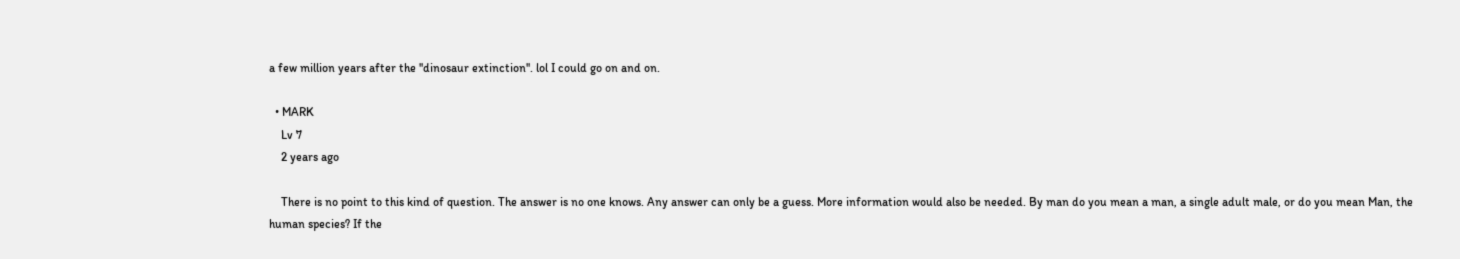a few million years after the ''dinosaur extinction''. lol I could go on and on.

  • MARK
    Lv 7
    2 years ago

    There is no point to this kind of question. The answer is no one knows. Any answer can only be a guess. More information would also be needed. By man do you mean a man, a single adult male, or do you mean Man, the human species? If the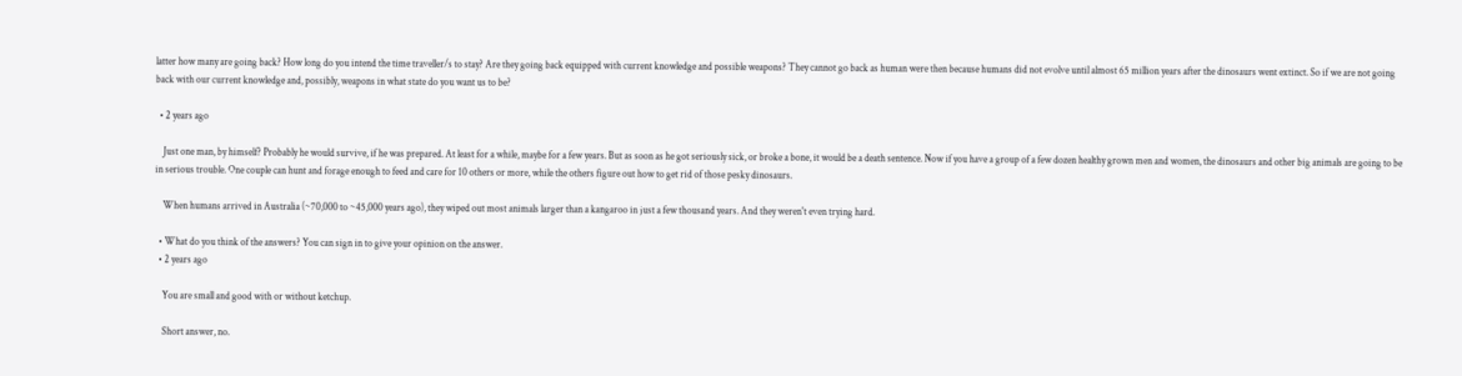latter how many are going back? How long do you intend the time traveller/s to stay? Are they going back equipped with current knowledge and possible weapons? They cannot go back as human were then because humans did not evolve until almost 65 million years after the dinosaurs went extinct. So if we are not going back with our current knowledge and, possibly, weapons in what state do you want us to be?

  • 2 years ago

    Just one man, by himself? Probably he would survive, if he was prepared. At least for a while, maybe for a few years. But as soon as he got seriously sick, or broke a bone, it would be a death sentence. Now if you have a group of a few dozen healthy grown men and women, the dinosaurs and other big animals are going to be in serious trouble. One couple can hunt and forage enough to feed and care for 10 others or more, while the others figure out how to get rid of those pesky dinosaurs.

    When humans arrived in Australia (~70,000 to ~45,000 years ago), they wiped out most animals larger than a kangaroo in just a few thousand years. And they weren't even trying hard.

  • What do you think of the answers? You can sign in to give your opinion on the answer.
  • 2 years ago

    You are small and good with or without ketchup.

    Short answer, no.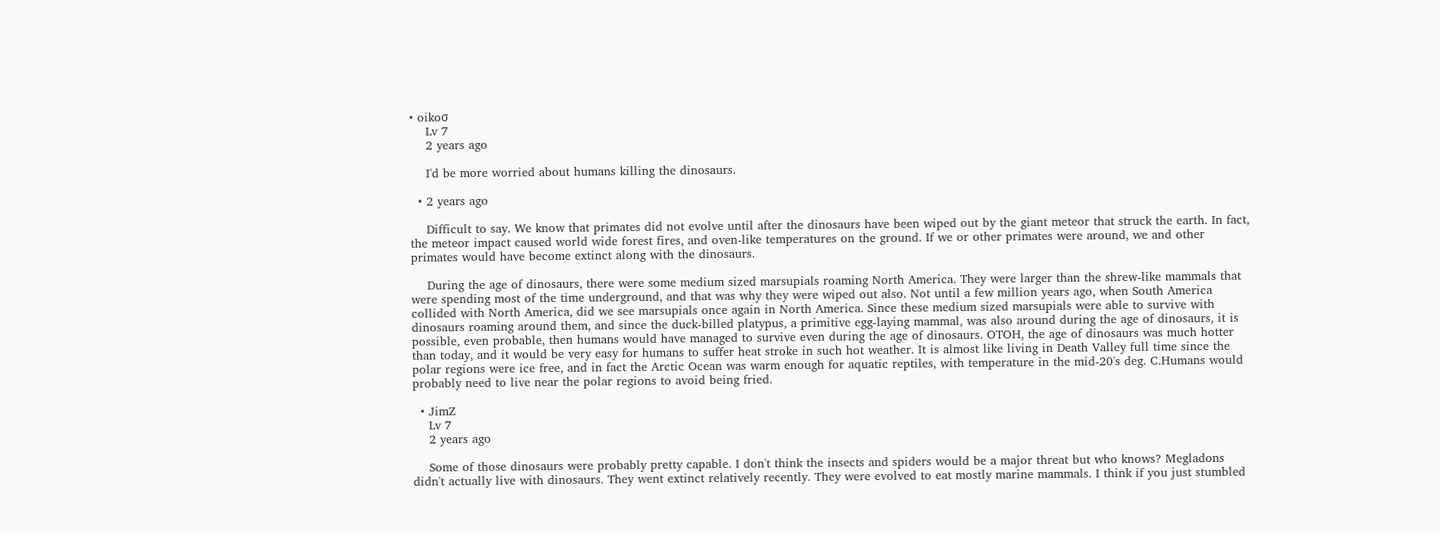• oikoσ
    Lv 7
    2 years ago

    I'd be more worried about humans killing the dinosaurs.

  • 2 years ago

    Difficult to say. We know that primates did not evolve until after the dinosaurs have been wiped out by the giant meteor that struck the earth. In fact, the meteor impact caused world wide forest fires, and oven-like temperatures on the ground. If we or other primates were around, we and other primates would have become extinct along with the dinosaurs.

    During the age of dinosaurs, there were some medium sized marsupials roaming North America. They were larger than the shrew-like mammals that were spending most of the time underground, and that was why they were wiped out also. Not until a few million years ago, when South America collided with North America, did we see marsupials once again in North America. Since these medium sized marsupials were able to survive with dinosaurs roaming around them, and since the duck-billed platypus, a primitive egg-laying mammal, was also around during the age of dinosaurs, it is possible, even probable, then humans would have managed to survive even during the age of dinosaurs. OTOH, the age of dinosaurs was much hotter than today, and it would be very easy for humans to suffer heat stroke in such hot weather. It is almost like living in Death Valley full time since the polar regions were ice free, and in fact the Arctic Ocean was warm enough for aquatic reptiles, with temperature in the mid-20's deg. C.Humans would probably need to live near the polar regions to avoid being fried.

  • JimZ
    Lv 7
    2 years ago

    Some of those dinosaurs were probably pretty capable. I don't think the insects and spiders would be a major threat but who knows? Megladons didn't actually live with dinosaurs. They went extinct relatively recently. They were evolved to eat mostly marine mammals. I think if you just stumbled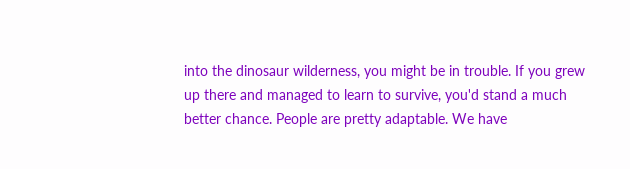into the dinosaur wilderness, you might be in trouble. If you grew up there and managed to learn to survive, you'd stand a much better chance. People are pretty adaptable. We have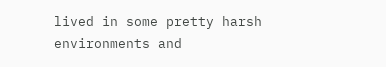lived in some pretty harsh environments and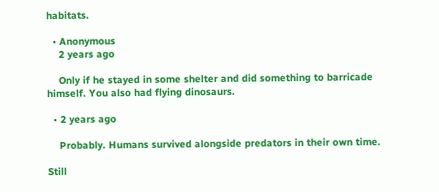habitats.

  • Anonymous
    2 years ago

    Only if he stayed in some shelter and did something to barricade himself. You also had flying dinosaurs.

  • 2 years ago

    Probably. Humans survived alongside predators in their own time.

Still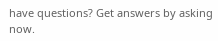have questions? Get answers by asking now.